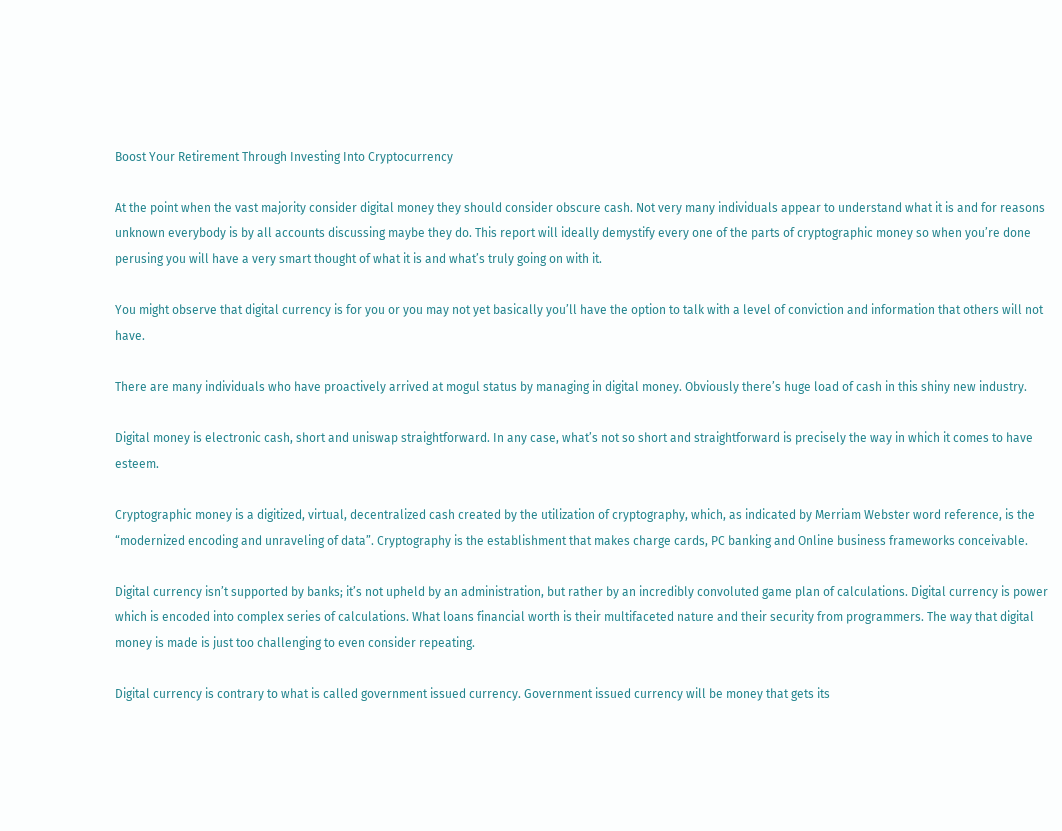Boost Your Retirement Through Investing Into Cryptocurrency

At the point when the vast majority consider digital money they should consider obscure cash. Not very many individuals appear to understand what it is and for reasons unknown everybody is by all accounts discussing maybe they do. This report will ideally demystify every one of the parts of cryptographic money so when you’re done perusing you will have a very smart thought of what it is and what’s truly going on with it.

You might observe that digital currency is for you or you may not yet basically you’ll have the option to talk with a level of conviction and information that others will not have.

There are many individuals who have proactively arrived at mogul status by managing in digital money. Obviously there’s huge load of cash in this shiny new industry.

Digital money is electronic cash, short and uniswap straightforward. In any case, what’s not so short and straightforward is precisely the way in which it comes to have esteem.

Cryptographic money is a digitized, virtual, decentralized cash created by the utilization of cryptography, which, as indicated by Merriam Webster word reference, is the “modernized encoding and unraveling of data”. Cryptography is the establishment that makes charge cards, PC banking and Online business frameworks conceivable.

Digital currency isn’t supported by banks; it’s not upheld by an administration, but rather by an incredibly convoluted game plan of calculations. Digital currency is power which is encoded into complex series of calculations. What loans financial worth is their multifaceted nature and their security from programmers. The way that digital money is made is just too challenging to even consider repeating.

Digital currency is contrary to what is called government issued currency. Government issued currency will be money that gets its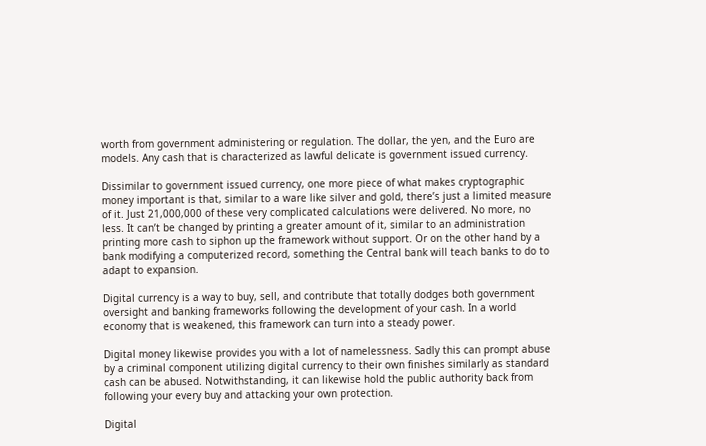worth from government administering or regulation. The dollar, the yen, and the Euro are models. Any cash that is characterized as lawful delicate is government issued currency.

Dissimilar to government issued currency, one more piece of what makes cryptographic money important is that, similar to a ware like silver and gold, there’s just a limited measure of it. Just 21,000,000 of these very complicated calculations were delivered. No more, no less. It can’t be changed by printing a greater amount of it, similar to an administration printing more cash to siphon up the framework without support. Or on the other hand by a bank modifying a computerized record, something the Central bank will teach banks to do to adapt to expansion.

Digital currency is a way to buy, sell, and contribute that totally dodges both government oversight and banking frameworks following the development of your cash. In a world economy that is weakened, this framework can turn into a steady power.

Digital money likewise provides you with a lot of namelessness. Sadly this can prompt abuse by a criminal component utilizing digital currency to their own finishes similarly as standard cash can be abused. Notwithstanding, it can likewise hold the public authority back from following your every buy and attacking your own protection.

Digital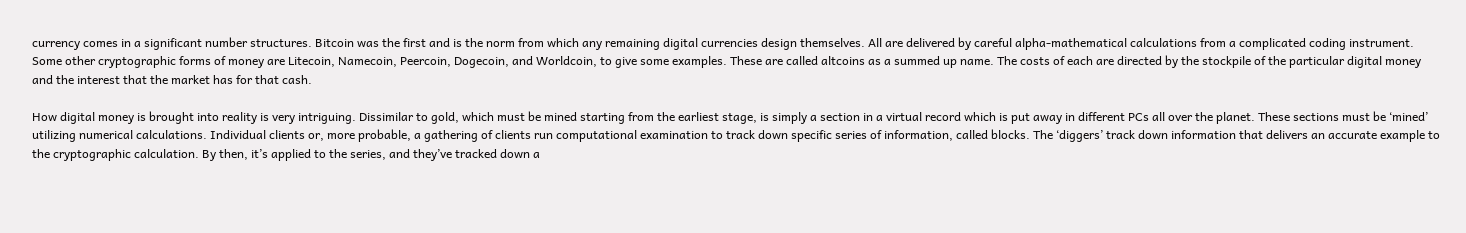currency comes in a significant number structures. Bitcoin was the first and is the norm from which any remaining digital currencies design themselves. All are delivered by careful alpha-mathematical calculations from a complicated coding instrument. Some other cryptographic forms of money are Litecoin, Namecoin, Peercoin, Dogecoin, and Worldcoin, to give some examples. These are called altcoins as a summed up name. The costs of each are directed by the stockpile of the particular digital money and the interest that the market has for that cash.

How digital money is brought into reality is very intriguing. Dissimilar to gold, which must be mined starting from the earliest stage, is simply a section in a virtual record which is put away in different PCs all over the planet. These sections must be ‘mined’ utilizing numerical calculations. Individual clients or, more probable, a gathering of clients run computational examination to track down specific series of information, called blocks. The ‘diggers’ track down information that delivers an accurate example to the cryptographic calculation. By then, it’s applied to the series, and they’ve tracked down a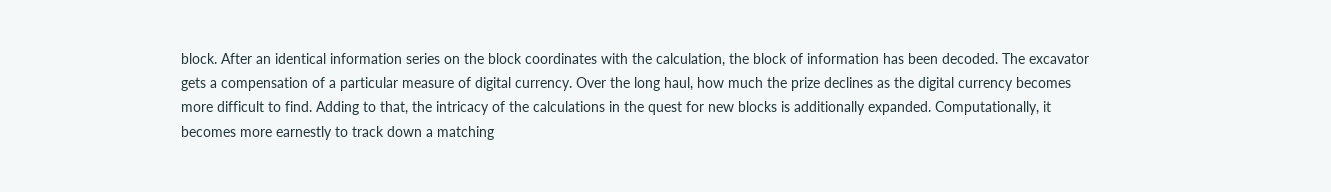block. After an identical information series on the block coordinates with the calculation, the block of information has been decoded. The excavator gets a compensation of a particular measure of digital currency. Over the long haul, how much the prize declines as the digital currency becomes more difficult to find. Adding to that, the intricacy of the calculations in the quest for new blocks is additionally expanded. Computationally, it becomes more earnestly to track down a matching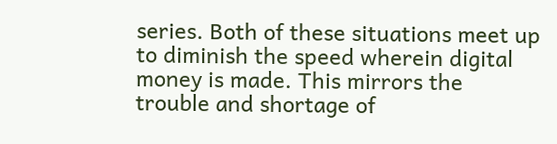series. Both of these situations meet up to diminish the speed wherein digital money is made. This mirrors the trouble and shortage of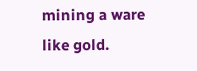mining a ware like gold.